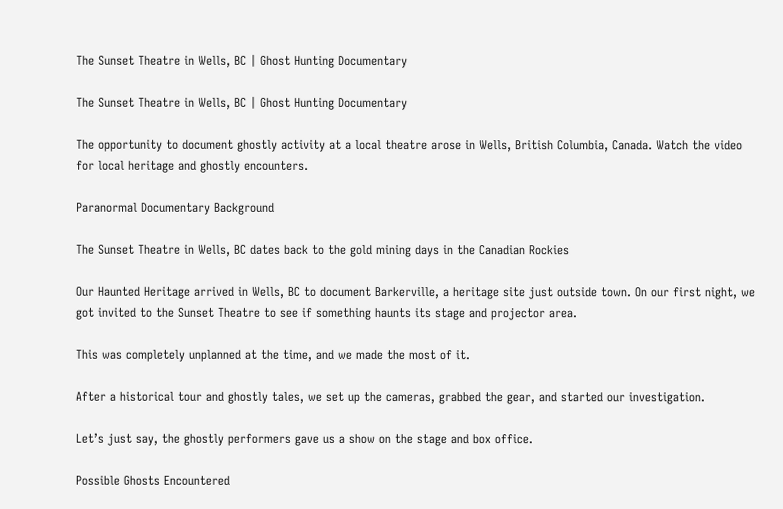The Sunset Theatre in Wells, BC | Ghost Hunting Documentary

The Sunset Theatre in Wells, BC | Ghost Hunting Documentary

The opportunity to document ghostly activity at a local theatre arose in Wells, British Columbia, Canada. Watch the video for local heritage and ghostly encounters.

Paranormal Documentary Background

The Sunset Theatre in Wells, BC dates back to the gold mining days in the Canadian Rockies

Our Haunted Heritage arrived in Wells, BC to document Barkerville, a heritage site just outside town. On our first night, we got invited to the Sunset Theatre to see if something haunts its stage and projector area.

This was completely unplanned at the time, and we made the most of it.

After a historical tour and ghostly tales, we set up the cameras, grabbed the gear, and started our investigation.

Let’s just say, the ghostly performers gave us a show on the stage and box office.

Possible Ghosts Encountered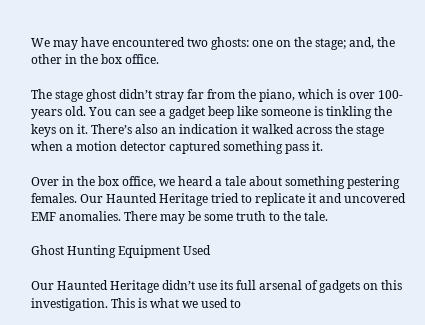We may have encountered two ghosts: one on the stage; and, the other in the box office.

The stage ghost didn’t stray far from the piano, which is over 100-years old. You can see a gadget beep like someone is tinkling the keys on it. There’s also an indication it walked across the stage when a motion detector captured something pass it.

Over in the box office, we heard a tale about something pestering females. Our Haunted Heritage tried to replicate it and uncovered EMF anomalies. There may be some truth to the tale.

Ghost Hunting Equipment Used

Our Haunted Heritage didn’t use its full arsenal of gadgets on this investigation. This is what we used to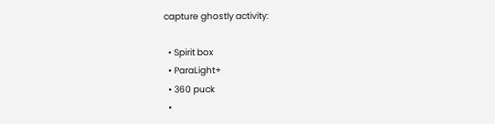capture ghostly activity:

  • Spirit box
  • ParaLight+
  • 360 puck
  •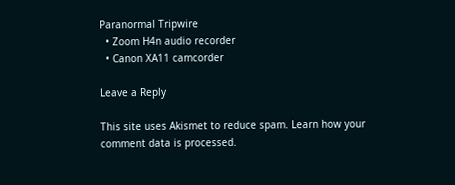Paranormal Tripwire
  • Zoom H4n audio recorder
  • Canon XA11 camcorder

Leave a Reply

This site uses Akismet to reduce spam. Learn how your comment data is processed.